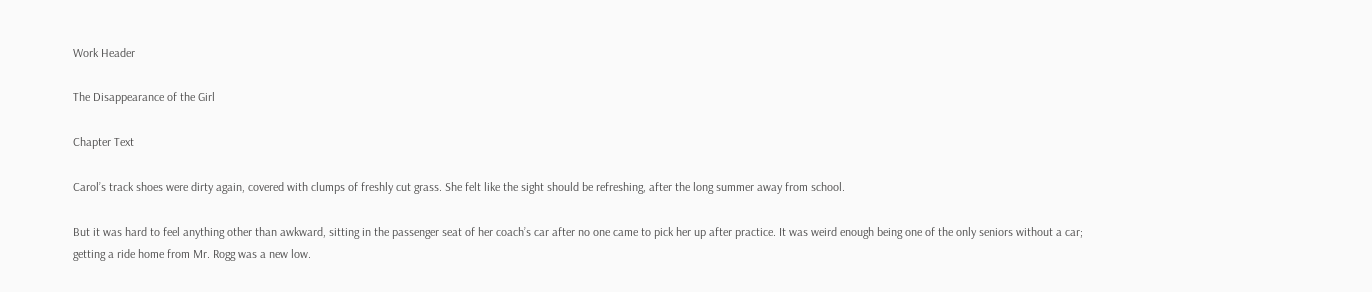Work Header

The Disappearance of the Girl

Chapter Text

Carol’s track shoes were dirty again, covered with clumps of freshly cut grass. She felt like the sight should be refreshing, after the long summer away from school.

But it was hard to feel anything other than awkward, sitting in the passenger seat of her coach’s car after no one came to pick her up after practice. It was weird enough being one of the only seniors without a car; getting a ride home from Mr. Rogg was a new low.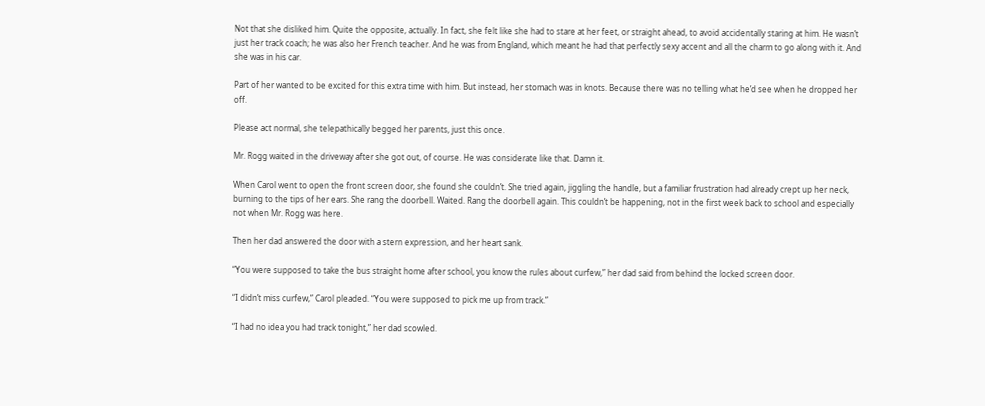Not that she disliked him. Quite the opposite, actually. In fact, she felt like she had to stare at her feet, or straight ahead, to avoid accidentally staring at him. He wasn’t just her track coach; he was also her French teacher. And he was from England, which meant he had that perfectly sexy accent and all the charm to go along with it. And she was in his car.

Part of her wanted to be excited for this extra time with him. But instead, her stomach was in knots. Because there was no telling what he’d see when he dropped her off.

Please act normal, she telepathically begged her parents, just this once.

Mr. Rogg waited in the driveway after she got out, of course. He was considerate like that. Damn it.

When Carol went to open the front screen door, she found she couldn’t. She tried again, jiggling the handle, but a familiar frustration had already crept up her neck, burning to the tips of her ears. She rang the doorbell. Waited. Rang the doorbell again. This couldn’t be happening, not in the first week back to school and especially not when Mr. Rogg was here.

Then her dad answered the door with a stern expression, and her heart sank.

“You were supposed to take the bus straight home after school, you know the rules about curfew,” her dad said from behind the locked screen door.

“I didn’t miss curfew,” Carol pleaded. “You were supposed to pick me up from track.”

“I had no idea you had track tonight,” her dad scowled.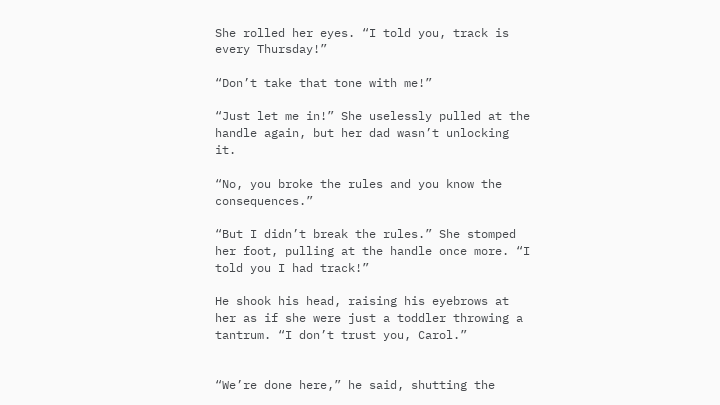She rolled her eyes. “I told you, track is every Thursday!”

“Don’t take that tone with me!”

“Just let me in!” She uselessly pulled at the handle again, but her dad wasn’t unlocking it.

“No, you broke the rules and you know the consequences.”

“But I didn’t break the rules.” She stomped her foot, pulling at the handle once more. “I told you I had track!”

He shook his head, raising his eyebrows at her as if she were just a toddler throwing a tantrum. “I don’t trust you, Carol.”


“We’re done here,” he said, shutting the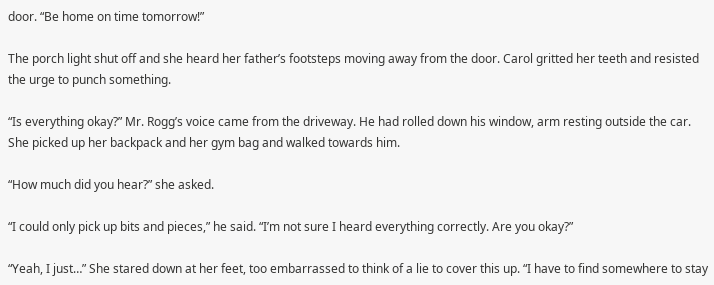door. “Be home on time tomorrow!”

The porch light shut off and she heard her father’s footsteps moving away from the door. Carol gritted her teeth and resisted the urge to punch something.

“Is everything okay?” Mr. Rogg’s voice came from the driveway. He had rolled down his window, arm resting outside the car. She picked up her backpack and her gym bag and walked towards him.

“How much did you hear?” she asked.

“I could only pick up bits and pieces,” he said. “I’m not sure I heard everything correctly. Are you okay?”

“Yeah, I just…” She stared down at her feet, too embarrassed to think of a lie to cover this up. “I have to find somewhere to stay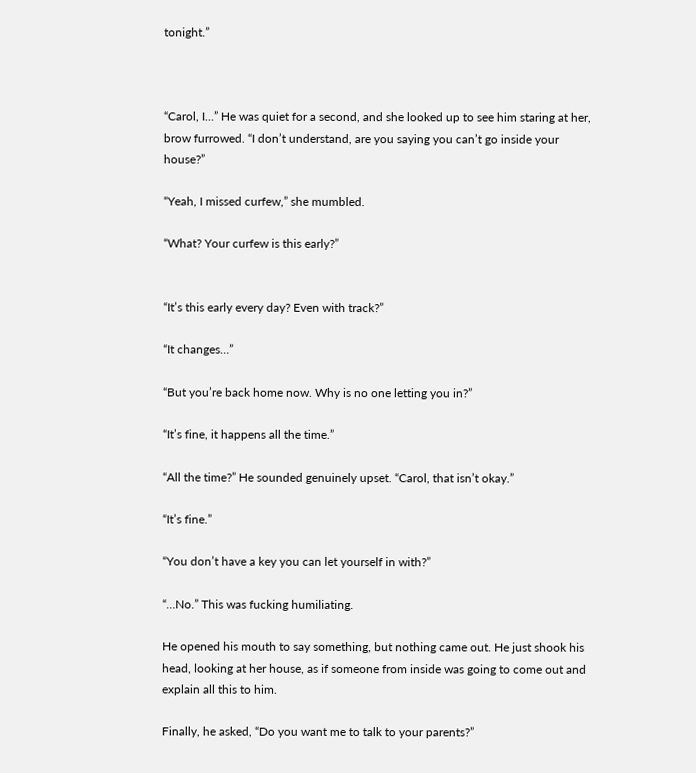tonight.”



“Carol, I…” He was quiet for a second, and she looked up to see him staring at her, brow furrowed. “I don’t understand, are you saying you can’t go inside your house?”

“Yeah, I missed curfew,” she mumbled.

“What? Your curfew is this early?”


“It’s this early every day? Even with track?”

“It changes…”

“But you’re back home now. Why is no one letting you in?”

“It’s fine, it happens all the time.”

“All the time?” He sounded genuinely upset. “Carol, that isn’t okay.”

“It’s fine.”

“You don’t have a key you can let yourself in with?”

“…No.” This was fucking humiliating.

He opened his mouth to say something, but nothing came out. He just shook his head, looking at her house, as if someone from inside was going to come out and explain all this to him.

Finally, he asked, “Do you want me to talk to your parents?”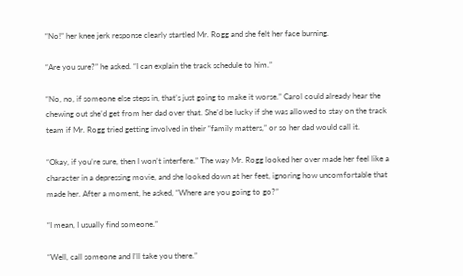“No!” her knee jerk response clearly startled Mr. Rogg and she felt her face burning.

“Are you sure?” he asked. “I can explain the track schedule to him.”

“No, no, if someone else steps in, that’s just going to make it worse.” Carol could already hear the chewing out she’d get from her dad over that. She’d be lucky if she was allowed to stay on the track team if Mr. Rogg tried getting involved in their “family matters,” or so her dad would call it.

“Okay, if you’re sure, then I won’t interfere.” The way Mr. Rogg looked her over made her feel like a character in a depressing movie, and she looked down at her feet, ignoring how uncomfortable that made her. After a moment, he asked, “Where are you going to go?”

“I mean, I usually find someone.”

“Well, call someone and I’ll take you there.”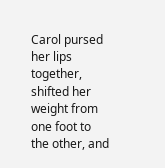Carol pursed her lips together, shifted her weight from one foot to the other, and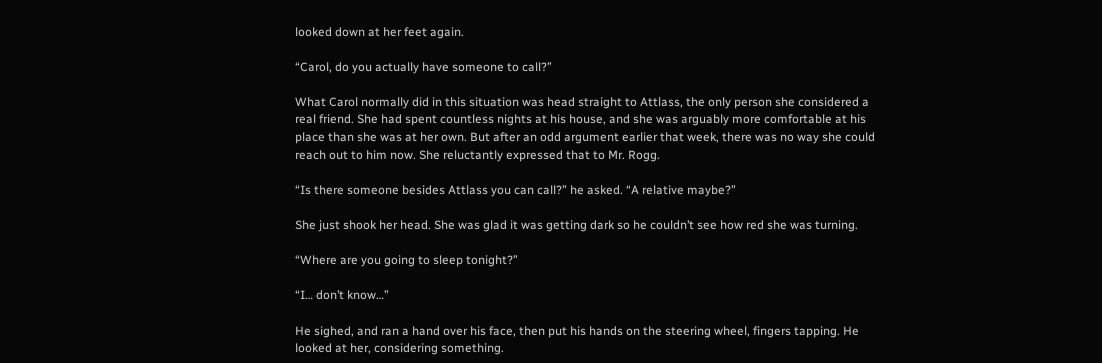looked down at her feet again.

“Carol, do you actually have someone to call?”

What Carol normally did in this situation was head straight to Attlass, the only person she considered a real friend. She had spent countless nights at his house, and she was arguably more comfortable at his place than she was at her own. But after an odd argument earlier that week, there was no way she could reach out to him now. She reluctantly expressed that to Mr. Rogg.

“Is there someone besides Attlass you can call?” he asked. “A relative maybe?”

She just shook her head. She was glad it was getting dark so he couldn’t see how red she was turning.

“Where are you going to sleep tonight?”

“I… don’t know…”

He sighed, and ran a hand over his face, then put his hands on the steering wheel, fingers tapping. He looked at her, considering something.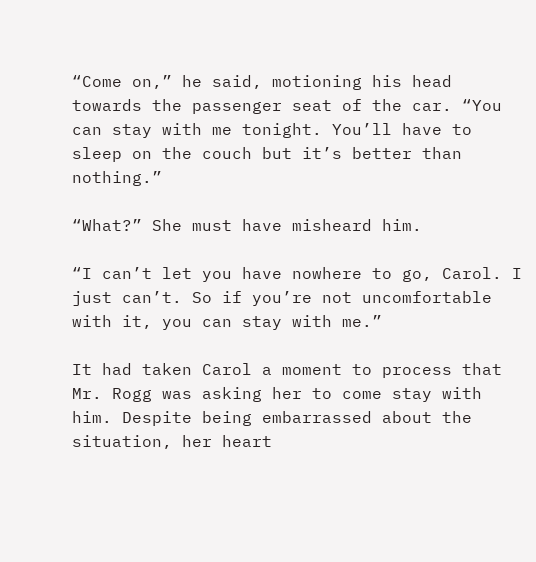“Come on,” he said, motioning his head towards the passenger seat of the car. “You can stay with me tonight. You’ll have to sleep on the couch but it’s better than nothing.”

“What?” She must have misheard him.

“I can’t let you have nowhere to go, Carol. I just can’t. So if you’re not uncomfortable with it, you can stay with me.”

It had taken Carol a moment to process that Mr. Rogg was asking her to come stay with him. Despite being embarrassed about the situation, her heart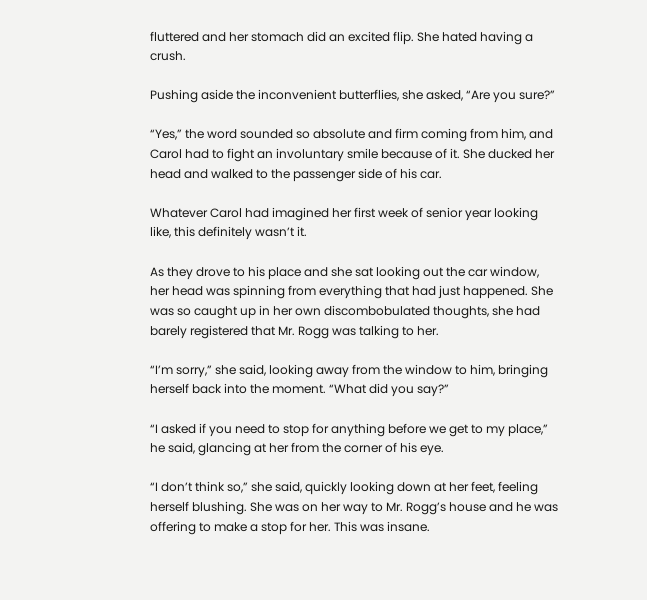fluttered and her stomach did an excited flip. She hated having a crush.

Pushing aside the inconvenient butterflies, she asked, “Are you sure?”

“Yes,” the word sounded so absolute and firm coming from him, and Carol had to fight an involuntary smile because of it. She ducked her head and walked to the passenger side of his car.

Whatever Carol had imagined her first week of senior year looking like, this definitely wasn’t it.

As they drove to his place and she sat looking out the car window, her head was spinning from everything that had just happened. She was so caught up in her own discombobulated thoughts, she had barely registered that Mr. Rogg was talking to her.

“I’m sorry,” she said, looking away from the window to him, bringing herself back into the moment. “What did you say?”

“I asked if you need to stop for anything before we get to my place,” he said, glancing at her from the corner of his eye.

“I don’t think so,” she said, quickly looking down at her feet, feeling herself blushing. She was on her way to Mr. Rogg’s house and he was offering to make a stop for her. This was insane.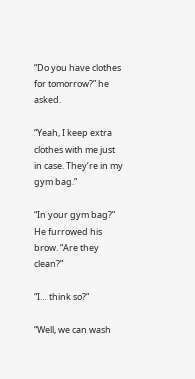“Do you have clothes for tomorrow?” he asked.

“Yeah, I keep extra clothes with me just in case. They’re in my gym bag.”

“In your gym bag?” He furrowed his brow. “Are they clean?”

“I… think so?”

“Well, we can wash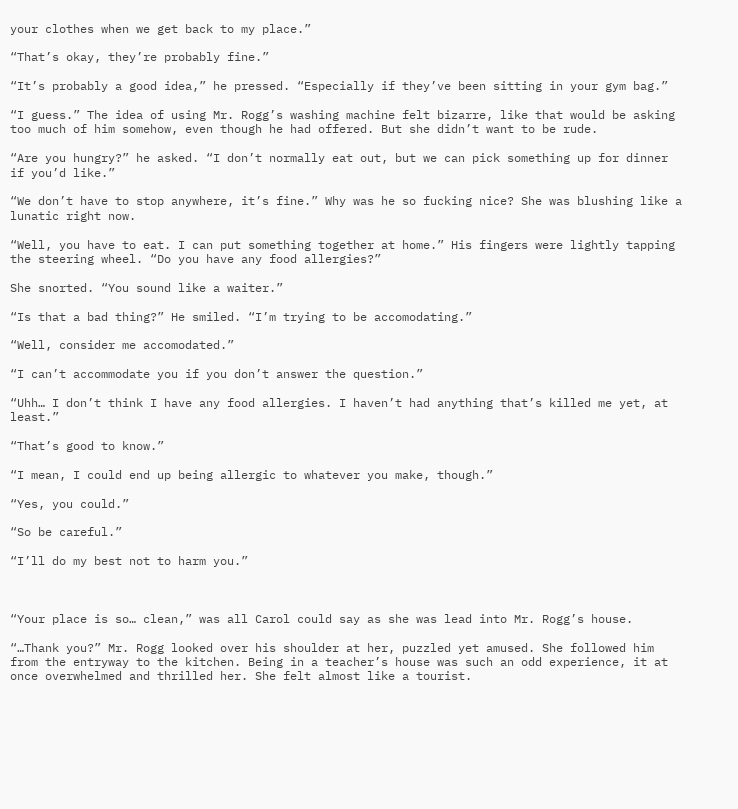your clothes when we get back to my place.”

“That’s okay, they’re probably fine.”

“It’s probably a good idea,” he pressed. “Especially if they’ve been sitting in your gym bag.”

“I guess.” The idea of using Mr. Rogg’s washing machine felt bizarre, like that would be asking too much of him somehow, even though he had offered. But she didn’t want to be rude.

“Are you hungry?” he asked. “I don’t normally eat out, but we can pick something up for dinner if you’d like.”

“We don’t have to stop anywhere, it’s fine.” Why was he so fucking nice? She was blushing like a lunatic right now.

“Well, you have to eat. I can put something together at home.” His fingers were lightly tapping the steering wheel. “Do you have any food allergies?”

She snorted. “You sound like a waiter.”

“Is that a bad thing?” He smiled. “I’m trying to be accomodating.”

“Well, consider me accomodated.”

“I can’t accommodate you if you don’t answer the question.”

“Uhh… I don’t think I have any food allergies. I haven’t had anything that’s killed me yet, at least.”

“That’s good to know.”

“I mean, I could end up being allergic to whatever you make, though.”

“Yes, you could.”

“So be careful.”

“I’ll do my best not to harm you.”



“Your place is so… clean,” was all Carol could say as she was lead into Mr. Rogg’s house.

“…Thank you?” Mr. Rogg looked over his shoulder at her, puzzled yet amused. She followed him from the entryway to the kitchen. Being in a teacher’s house was such an odd experience, it at once overwhelmed and thrilled her. She felt almost like a tourist.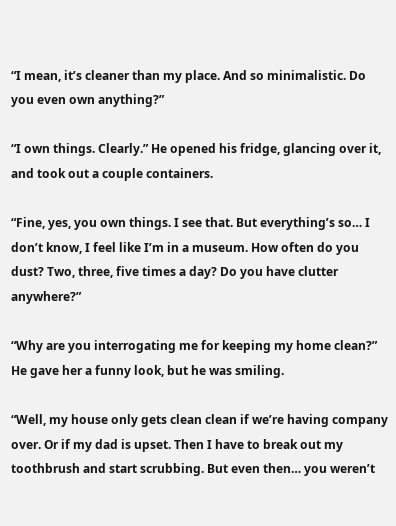“I mean, it’s cleaner than my place. And so minimalistic. Do you even own anything?”

“I own things. Clearly.” He opened his fridge, glancing over it, and took out a couple containers.

“Fine, yes, you own things. I see that. But everything’s so… I don’t know, I feel like I’m in a museum. How often do you dust? Two, three, five times a day? Do you have clutter anywhere?”

“Why are you interrogating me for keeping my home clean?” He gave her a funny look, but he was smiling.

“Well, my house only gets clean clean if we’re having company over. Or if my dad is upset. Then I have to break out my toothbrush and start scrubbing. But even then… you weren’t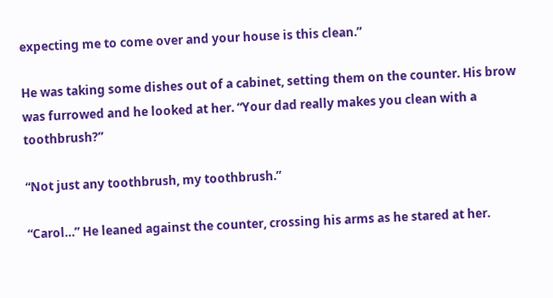expecting me to come over and your house is this clean.”

He was taking some dishes out of a cabinet, setting them on the counter. His brow was furrowed and he looked at her. “Your dad really makes you clean with a toothbrush?”

“Not just any toothbrush, my toothbrush.”

“Carol…” He leaned against the counter, crossing his arms as he stared at her.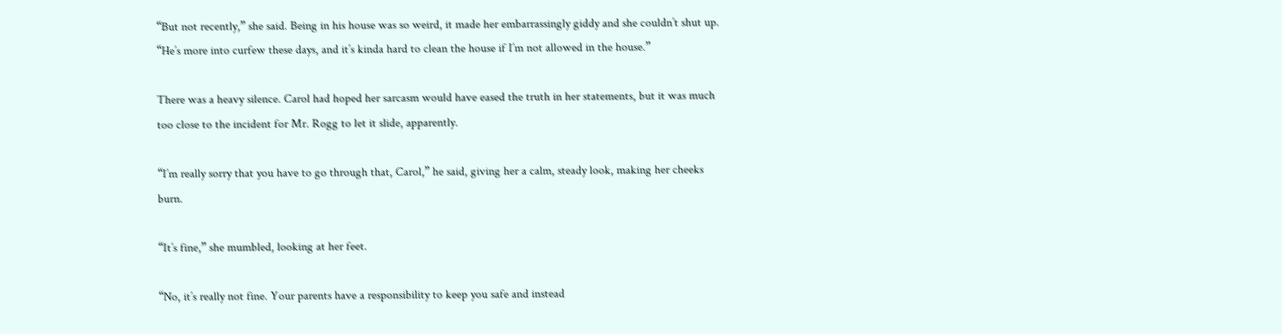“But not recently,” she said. Being in his house was so weird, it made her embarrassingly giddy and she couldn’t shut up. “He’s more into curfew these days, and it’s kinda hard to clean the house if I’m not allowed in the house.”

There was a heavy silence. Carol had hoped her sarcasm would have eased the truth in her statements, but it was much too close to the incident for Mr. Rogg to let it slide, apparently.

“I’m really sorry that you have to go through that, Carol,” he said, giving her a calm, steady look, making her cheeks burn.

“It’s fine,” she mumbled, looking at her feet.

“No, it’s really not fine. Your parents have a responsibility to keep you safe and instead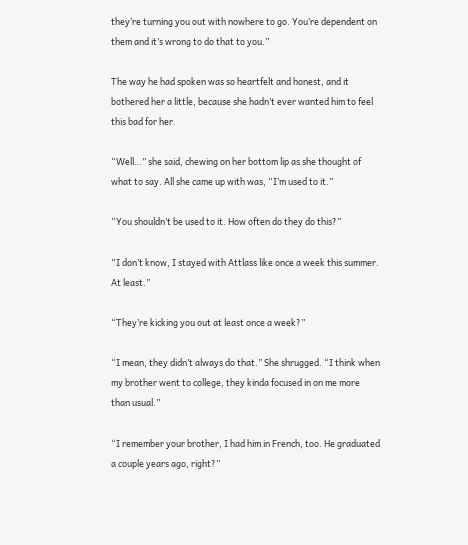they’re turning you out with nowhere to go. You’re dependent on them and it’s wrong to do that to you.”

The way he had spoken was so heartfelt and honest, and it bothered her a little, because she hadn’t ever wanted him to feel this bad for her.

“Well…” she said, chewing on her bottom lip as she thought of what to say. All she came up with was, “I’m used to it.”

“You shouldn’t be used to it. How often do they do this?”

“I don’t know, I stayed with Attlass like once a week this summer. At least.”

“They’re kicking you out at least once a week?”

“I mean, they didn’t always do that.” She shrugged. “I think when my brother went to college, they kinda focused in on me more than usual.”

“I remember your brother, I had him in French, too. He graduated a couple years ago, right?”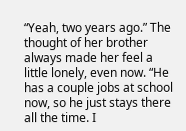“Yeah, two years ago.” The thought of her brother always made her feel a little lonely, even now. “He has a couple jobs at school now, so he just stays there all the time. I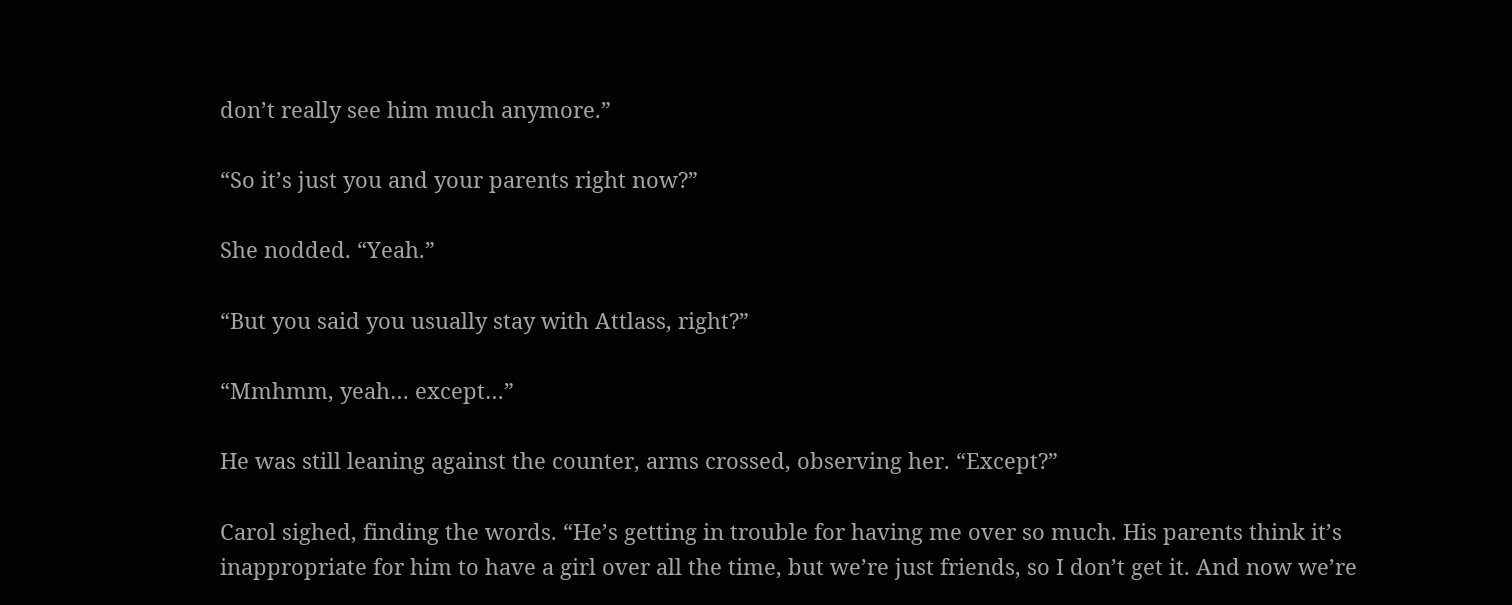don’t really see him much anymore.”

“So it’s just you and your parents right now?”

She nodded. “Yeah.”

“But you said you usually stay with Attlass, right?”

“Mmhmm, yeah… except…”

He was still leaning against the counter, arms crossed, observing her. “Except?”

Carol sighed, finding the words. “He’s getting in trouble for having me over so much. His parents think it’s inappropriate for him to have a girl over all the time, but we’re just friends, so I don’t get it. And now we’re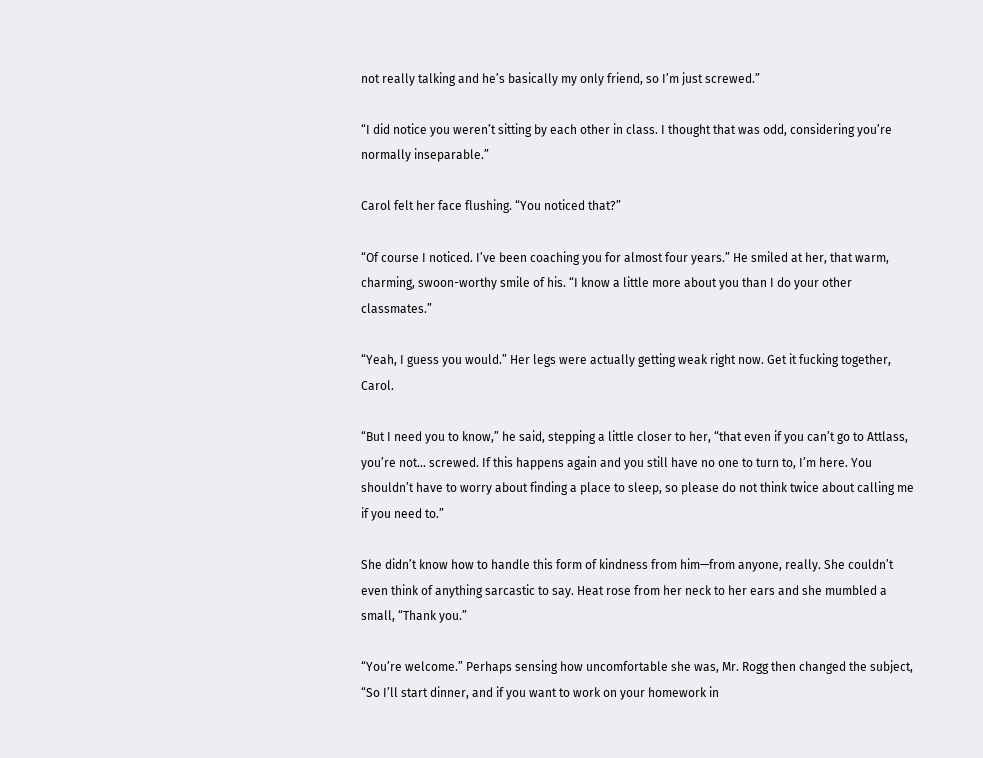not really talking and he’s basically my only friend, so I’m just screwed.”

“I did notice you weren’t sitting by each other in class. I thought that was odd, considering you’re normally inseparable.”

Carol felt her face flushing. “You noticed that?”

“Of course I noticed. I’ve been coaching you for almost four years.” He smiled at her, that warm, charming, swoon-worthy smile of his. “I know a little more about you than I do your other classmates.”

“Yeah, I guess you would.” Her legs were actually getting weak right now. Get it fucking together, Carol.

“But I need you to know,” he said, stepping a little closer to her, “that even if you can’t go to Attlass, you’re not… screwed. If this happens again and you still have no one to turn to, I’m here. You shouldn’t have to worry about finding a place to sleep, so please do not think twice about calling me if you need to.”

She didn’t know how to handle this form of kindness from him—from anyone, really. She couldn’t even think of anything sarcastic to say. Heat rose from her neck to her ears and she mumbled a small, “Thank you.”

“You’re welcome.” Perhaps sensing how uncomfortable she was, Mr. Rogg then changed the subject, “So I’ll start dinner, and if you want to work on your homework in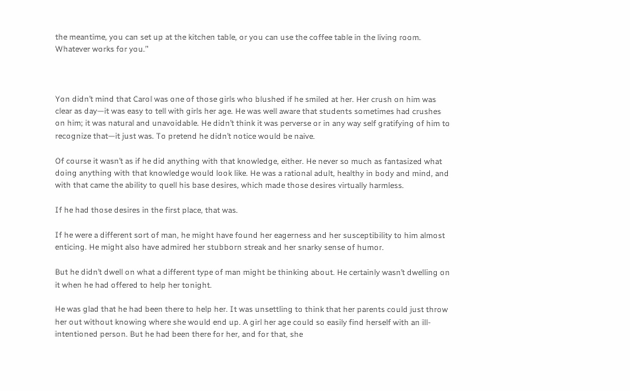the meantime, you can set up at the kitchen table, or you can use the coffee table in the living room. Whatever works for you.”



Yon didn’t mind that Carol was one of those girls who blushed if he smiled at her. Her crush on him was clear as day—it was easy to tell with girls her age. He was well aware that students sometimes had crushes on him; it was natural and unavoidable. He didn’t think it was perverse or in any way self gratifying of him to recognize that—it just was. To pretend he didn’t notice would be naive.

Of course it wasn’t as if he did anything with that knowledge, either. He never so much as fantasized what doing anything with that knowledge would look like. He was a rational adult, healthy in body and mind, and with that came the ability to quell his base desires, which made those desires virtually harmless.

If he had those desires in the first place, that was.

If he were a different sort of man, he might have found her eagerness and her susceptibility to him almost enticing. He might also have admired her stubborn streak and her snarky sense of humor.

But he didn’t dwell on what a different type of man might be thinking about. He certainly wasn’t dwelling on it when he had offered to help her tonight.

He was glad that he had been there to help her. It was unsettling to think that her parents could just throw her out without knowing where she would end up. A girl her age could so easily find herself with an ill-intentioned person. But he had been there for her, and for that, she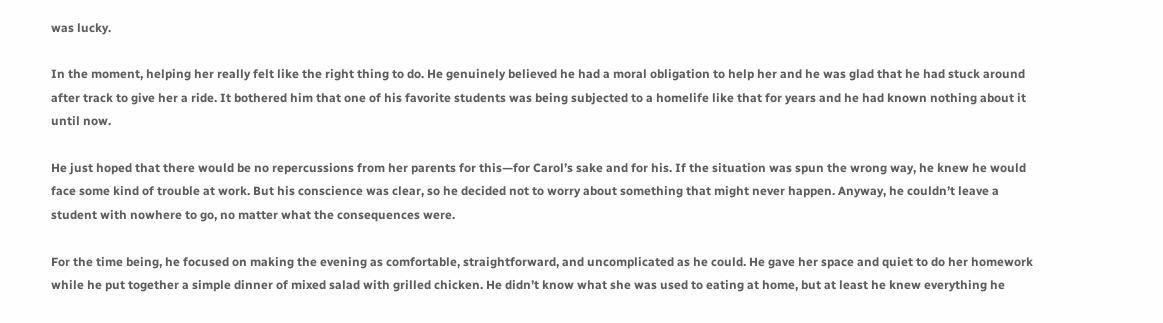was lucky.

In the moment, helping her really felt like the right thing to do. He genuinely believed he had a moral obligation to help her and he was glad that he had stuck around after track to give her a ride. It bothered him that one of his favorite students was being subjected to a homelife like that for years and he had known nothing about it until now.

He just hoped that there would be no repercussions from her parents for this—for Carol’s sake and for his. If the situation was spun the wrong way, he knew he would face some kind of trouble at work. But his conscience was clear, so he decided not to worry about something that might never happen. Anyway, he couldn’t leave a student with nowhere to go, no matter what the consequences were.

For the time being, he focused on making the evening as comfortable, straightforward, and uncomplicated as he could. He gave her space and quiet to do her homework while he put together a simple dinner of mixed salad with grilled chicken. He didn’t know what she was used to eating at home, but at least he knew everything he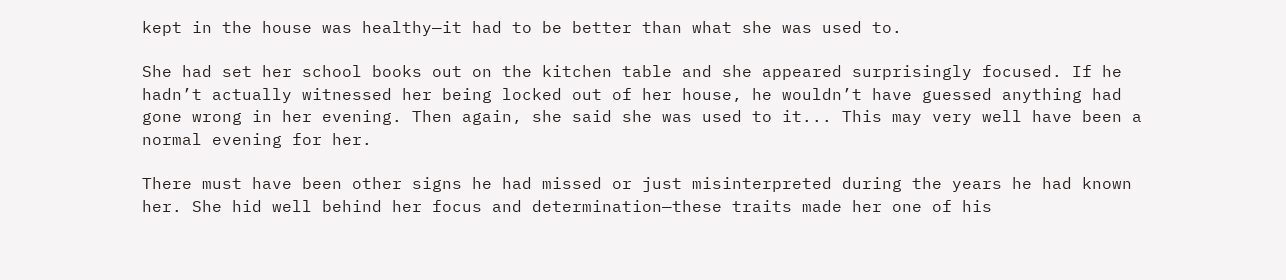kept in the house was healthy—it had to be better than what she was used to.

She had set her school books out on the kitchen table and she appeared surprisingly focused. If he hadn’t actually witnessed her being locked out of her house, he wouldn’t have guessed anything had gone wrong in her evening. Then again, she said she was used to it... This may very well have been a normal evening for her.

There must have been other signs he had missed or just misinterpreted during the years he had known her. She hid well behind her focus and determination—these traits made her one of his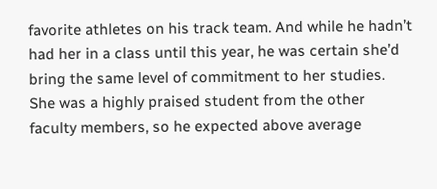favorite athletes on his track team. And while he hadn’t had her in a class until this year, he was certain she’d bring the same level of commitment to her studies. She was a highly praised student from the other faculty members, so he expected above average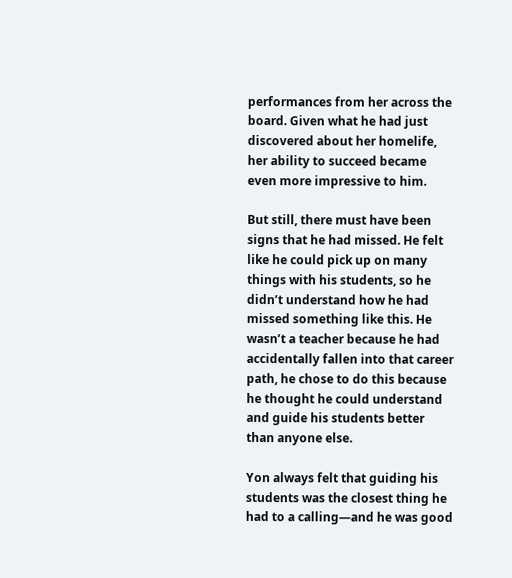performances from her across the board. Given what he had just discovered about her homelife, her ability to succeed became even more impressive to him.

But still, there must have been signs that he had missed. He felt like he could pick up on many things with his students, so he didn’t understand how he had missed something like this. He wasn’t a teacher because he had accidentally fallen into that career path, he chose to do this because he thought he could understand and guide his students better than anyone else.

Yon always felt that guiding his students was the closest thing he had to a calling—and he was good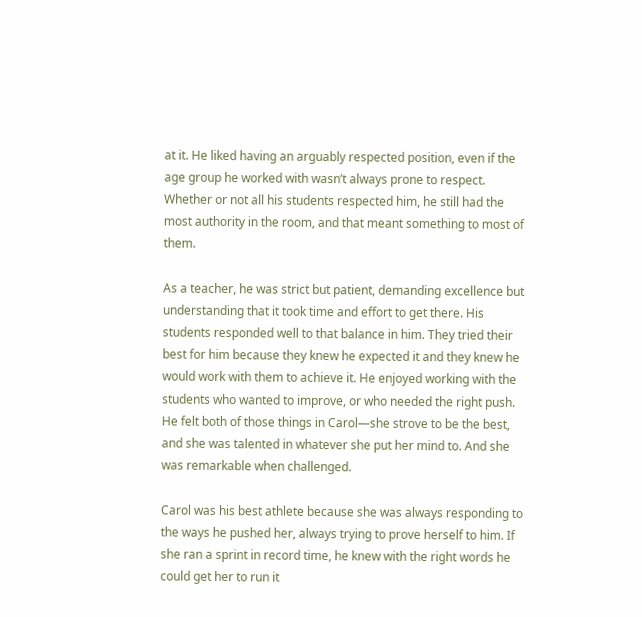at it. He liked having an arguably respected position, even if the age group he worked with wasn’t always prone to respect. Whether or not all his students respected him, he still had the most authority in the room, and that meant something to most of them.

As a teacher, he was strict but patient, demanding excellence but understanding that it took time and effort to get there. His students responded well to that balance in him. They tried their best for him because they knew he expected it and they knew he would work with them to achieve it. He enjoyed working with the students who wanted to improve, or who needed the right push. He felt both of those things in Carol—she strove to be the best, and she was talented in whatever she put her mind to. And she was remarkable when challenged.

Carol was his best athlete because she was always responding to the ways he pushed her, always trying to prove herself to him. If she ran a sprint in record time, he knew with the right words he could get her to run it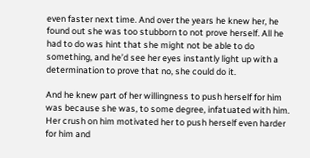even faster next time. And over the years he knew her, he found out she was too stubborn to not prove herself. All he had to do was hint that she might not be able to do something, and he’d see her eyes instantly light up with a determination to prove that no, she could do it.

And he knew part of her willingness to push herself for him was because she was, to some degree, infatuated with him. Her crush on him motivated her to push herself even harder for him and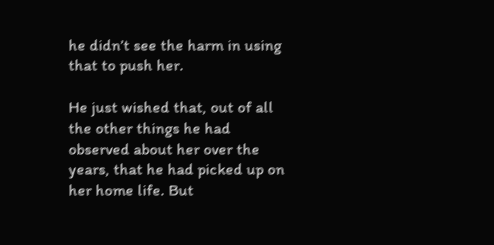he didn’t see the harm in using that to push her.

He just wished that, out of all the other things he had observed about her over the years, that he had picked up on her home life. But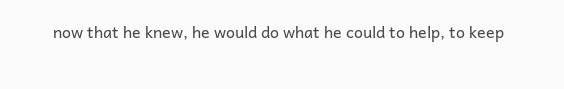now that he knew, he would do what he could to help, to keep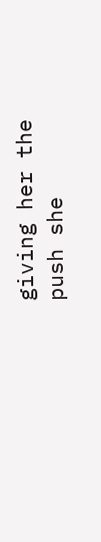giving her the push she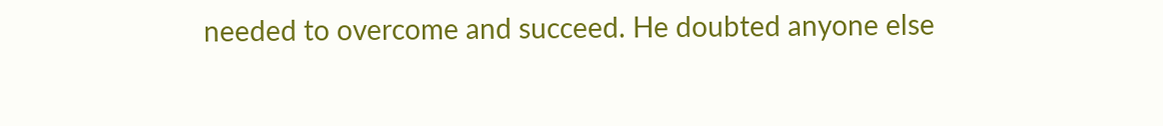needed to overcome and succeed. He doubted anyone else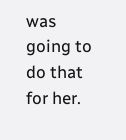was going to do that for her.